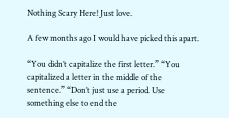Nothing Scary Here! Just love.

A few months ago I would have picked this apart.

“You didn’t capitalize the first letter.” “You capitalized a letter in the middle of the sentence.” “Don’t just use a period. Use something else to end the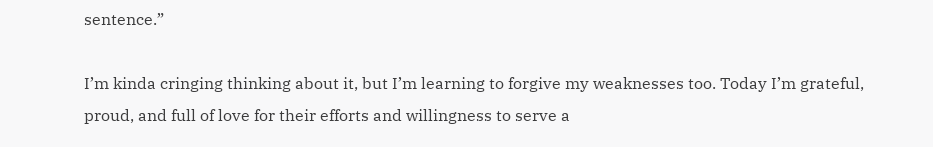sentence.”

I’m kinda cringing thinking about it, but I’m learning to forgive my weaknesses too. Today I’m grateful, proud, and full of love for their efforts and willingness to serve a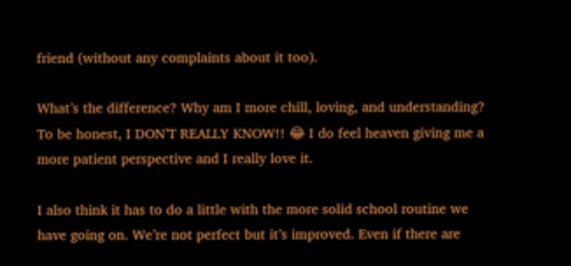friend (without any complaints about it too).

What’s the difference? Why am I more chill, loving, and understanding? To be honest, I DON’T REALLY KNOW!! 😂 I do feel heaven giving me a more patient perspective and I really love it.

I also think it has to do a little with the more solid school routine we have going on. We’re not perfect but it’s improved. Even if there are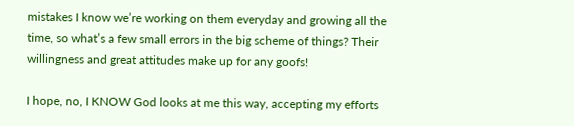mistakes I know we’re working on them everyday and growing all the time, so what’s a few small errors in the big scheme of things? Their willingness and great attitudes make up for any goofs!

I hope, no, I KNOW God looks at me this way, accepting my efforts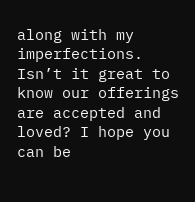along with my imperfections. Isn’t it great to know our offerings are accepted and loved? I hope you can be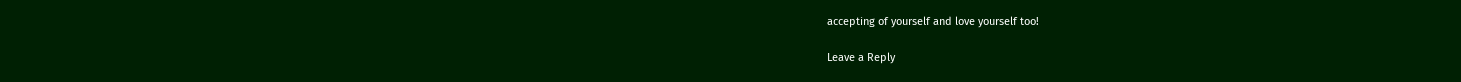accepting of yourself and love yourself too!

Leave a Reply